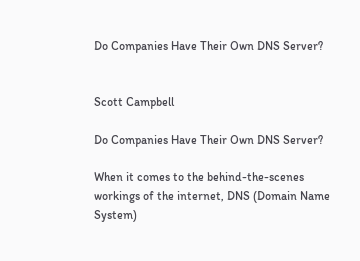Do Companies Have Their Own DNS Server?


Scott Campbell

Do Companies Have Their Own DNS Server?

When it comes to the behind-the-scenes workings of the internet, DNS (Domain Name System)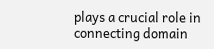plays a crucial role in connecting domain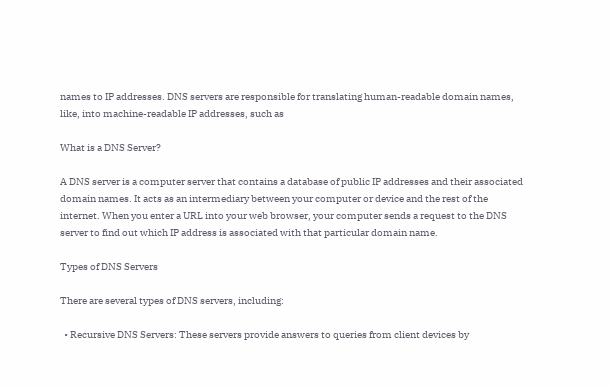names to IP addresses. DNS servers are responsible for translating human-readable domain names, like, into machine-readable IP addresses, such as

What is a DNS Server?

A DNS server is a computer server that contains a database of public IP addresses and their associated domain names. It acts as an intermediary between your computer or device and the rest of the internet. When you enter a URL into your web browser, your computer sends a request to the DNS server to find out which IP address is associated with that particular domain name.

Types of DNS Servers

There are several types of DNS servers, including:

  • Recursive DNS Servers: These servers provide answers to queries from client devices by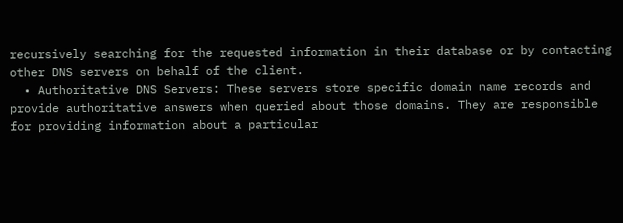recursively searching for the requested information in their database or by contacting other DNS servers on behalf of the client.
  • Authoritative DNS Servers: These servers store specific domain name records and provide authoritative answers when queried about those domains. They are responsible for providing information about a particular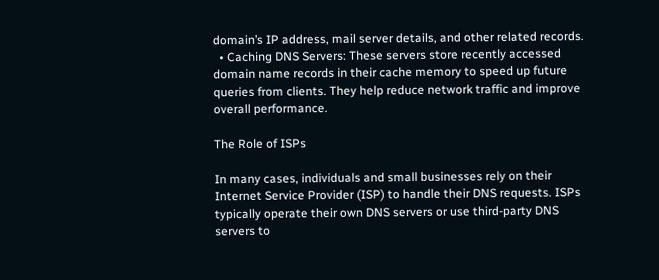domain’s IP address, mail server details, and other related records.
  • Caching DNS Servers: These servers store recently accessed domain name records in their cache memory to speed up future queries from clients. They help reduce network traffic and improve overall performance.

The Role of ISPs

In many cases, individuals and small businesses rely on their Internet Service Provider (ISP) to handle their DNS requests. ISPs typically operate their own DNS servers or use third-party DNS servers to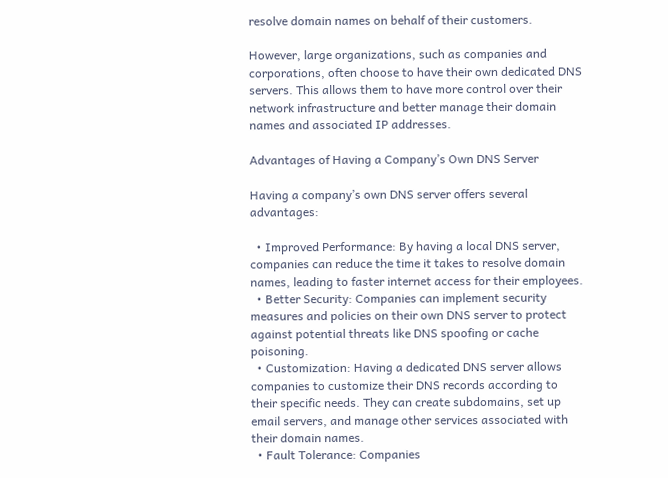resolve domain names on behalf of their customers.

However, large organizations, such as companies and corporations, often choose to have their own dedicated DNS servers. This allows them to have more control over their network infrastructure and better manage their domain names and associated IP addresses.

Advantages of Having a Company’s Own DNS Server

Having a company’s own DNS server offers several advantages:

  • Improved Performance: By having a local DNS server, companies can reduce the time it takes to resolve domain names, leading to faster internet access for their employees.
  • Better Security: Companies can implement security measures and policies on their own DNS server to protect against potential threats like DNS spoofing or cache poisoning.
  • Customization: Having a dedicated DNS server allows companies to customize their DNS records according to their specific needs. They can create subdomains, set up email servers, and manage other services associated with their domain names.
  • Fault Tolerance: Companies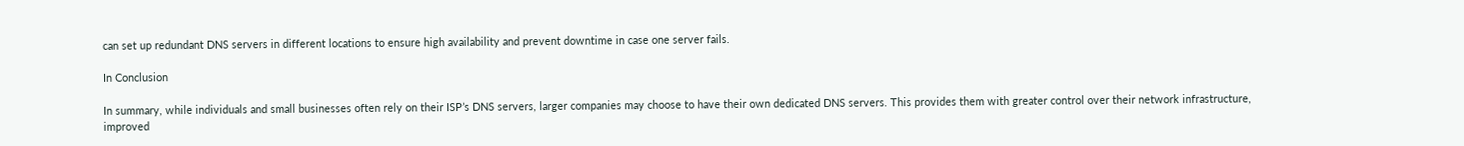can set up redundant DNS servers in different locations to ensure high availability and prevent downtime in case one server fails.

In Conclusion

In summary, while individuals and small businesses often rely on their ISP’s DNS servers, larger companies may choose to have their own dedicated DNS servers. This provides them with greater control over their network infrastructure, improved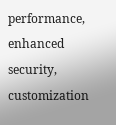performance, enhanced security, customization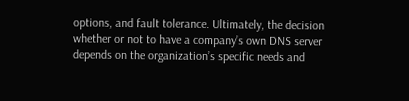options, and fault tolerance. Ultimately, the decision whether or not to have a company’s own DNS server depends on the organization’s specific needs and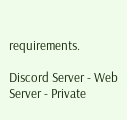requirements.

Discord Server - Web Server - Private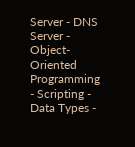Server - DNS Server - Object-Oriented Programming - Scripting - Data Types -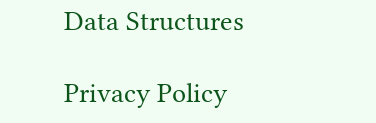Data Structures

Privacy Policy